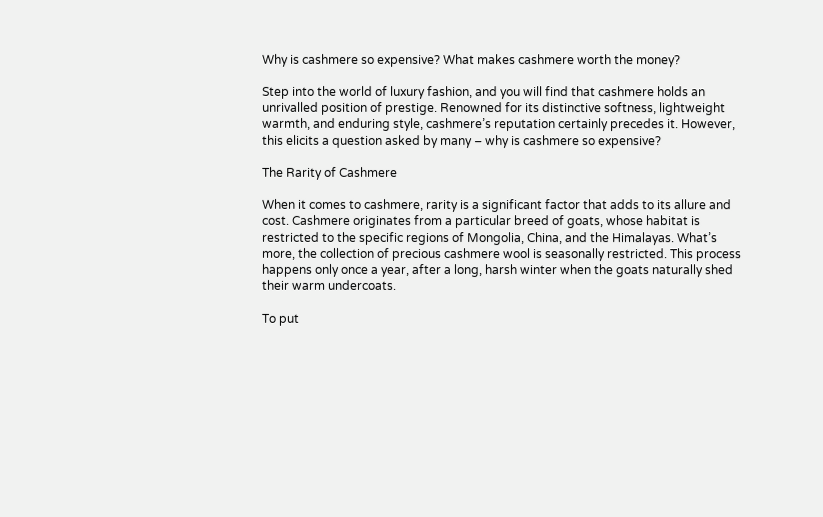Why is cashmere so expensive? What makes cashmere worth the money?

Step into the world of luxury fashion, and you will find that cashmere holds an unrivalled position of prestige. Renowned for its distinctive softness, lightweight warmth, and enduring style, cashmere’s reputation certainly precedes it. However, this elicits a question asked by many – why is cashmere so expensive?

The Rarity of Cashmere

When it comes to cashmere, rarity is a significant factor that adds to its allure and cost. Cashmere originates from a particular breed of goats, whose habitat is restricted to the specific regions of Mongolia, China, and the Himalayas. What’s more, the collection of precious cashmere wool is seasonally restricted. This process happens only once a year, after a long, harsh winter when the goats naturally shed their warm undercoats.

To put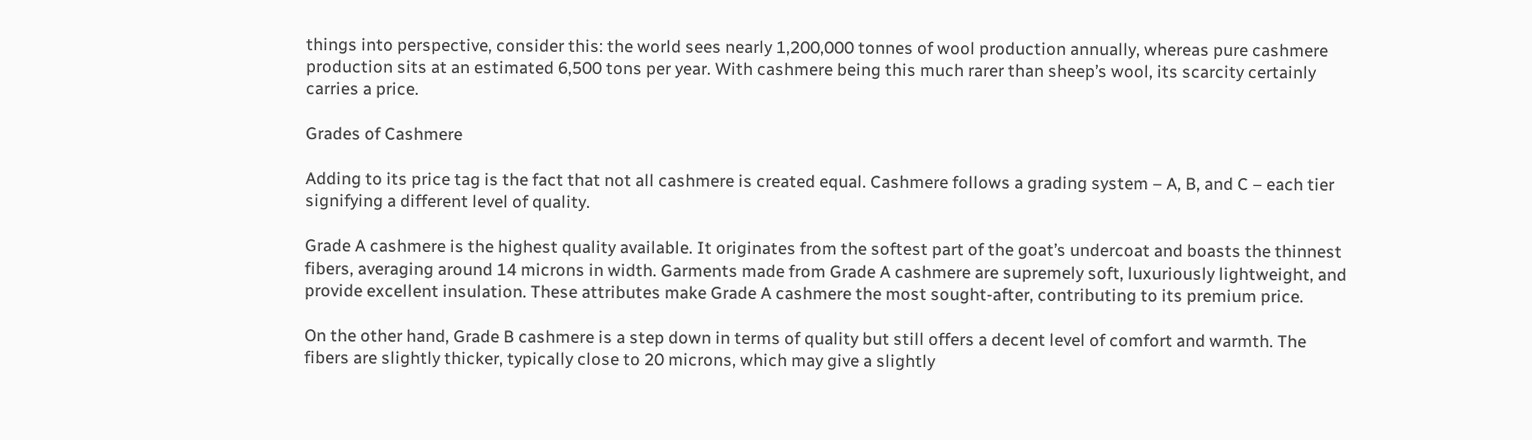things into perspective, consider this: the world sees nearly 1,200,000 tonnes of wool production annually, whereas pure cashmere production sits at an estimated 6,500 tons per year. With cashmere being this much rarer than sheep’s wool, its scarcity certainly carries a price.

Grades of Cashmere

Adding to its price tag is the fact that not all cashmere is created equal. Cashmere follows a grading system – A, B, and C – each tier signifying a different level of quality.

Grade A cashmere is the highest quality available. It originates from the softest part of the goat’s undercoat and boasts the thinnest fibers, averaging around 14 microns in width. Garments made from Grade A cashmere are supremely soft, luxuriously lightweight, and provide excellent insulation. These attributes make Grade A cashmere the most sought-after, contributing to its premium price.

On the other hand, Grade B cashmere is a step down in terms of quality but still offers a decent level of comfort and warmth. The fibers are slightly thicker, typically close to 20 microns, which may give a slightly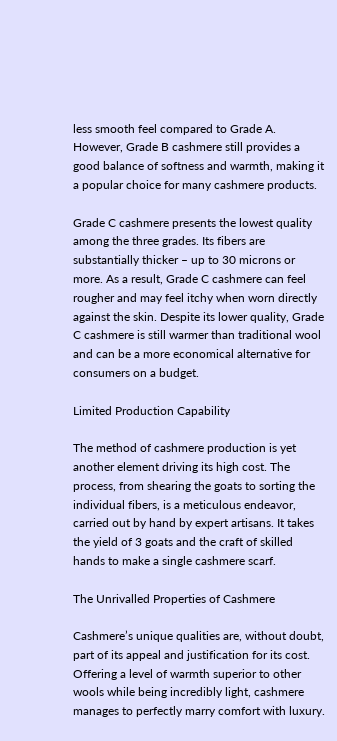less smooth feel compared to Grade A. However, Grade B cashmere still provides a good balance of softness and warmth, making it a popular choice for many cashmere products.

Grade C cashmere presents the lowest quality among the three grades. Its fibers are substantially thicker – up to 30 microns or more. As a result, Grade C cashmere can feel rougher and may feel itchy when worn directly against the skin. Despite its lower quality, Grade C cashmere is still warmer than traditional wool and can be a more economical alternative for consumers on a budget.

Limited Production Capability

The method of cashmere production is yet another element driving its high cost. The process, from shearing the goats to sorting the individual fibers, is a meticulous endeavor, carried out by hand by expert artisans. It takes the yield of 3 goats and the craft of skilled hands to make a single cashmere scarf.

The Unrivalled Properties of Cashmere

Cashmere’s unique qualities are, without doubt, part of its appeal and justification for its cost. Offering a level of warmth superior to other wools while being incredibly light, cashmere manages to perfectly marry comfort with luxury.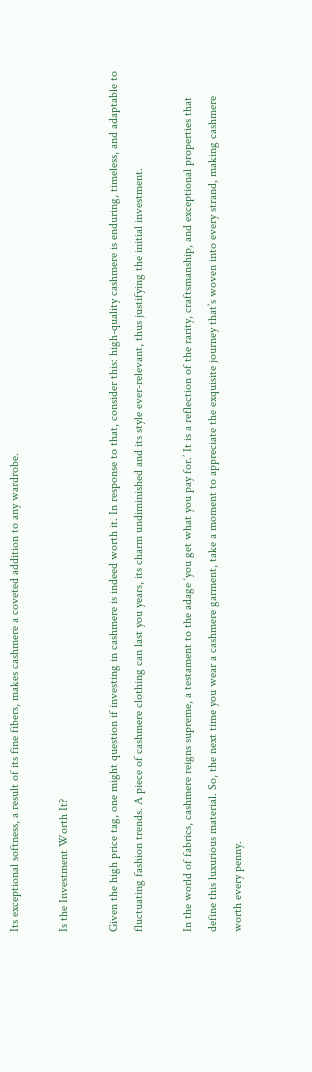Its exceptional softness, a result of its fine fibers, makes cashmere a coveted addition to any wardrobe.

Is the Investment Worth It?

Given the high price tag, one might question if investing in cashmere is indeed worth it. In response to that, consider this: high-quality cashmere is enduring, timeless, and adaptable to fluctuating fashion trends. A piece of cashmere clothing can last you years, its charm undiminished and its style ever-relevant, thus justifying the initial investment.

In the world of fabrics, cashmere reigns supreme, a testament to the adage ‘you get what you pay for.’ It is a reflection of the rarity, craftsmanship, and exceptional properties that define this luxurious material. So, the next time you wear a cashmere garment, take a moment to appreciate the exquisite journey that’s woven into every strand, making cashmere worth every penny.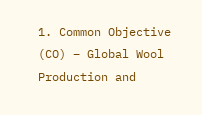1. Common Objective (CO) – Global Wool Production and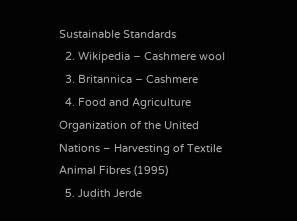Sustainable Standards
  2. Wikipedia – Cashmere wool
  3. Britannica – Cashmere
  4. Food and Agriculture Organization of the United Nations – Harvesting of Textile Animal Fibres (1995)
  5. Judith Jerde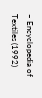– Encyclopedia of Textiles (1992)